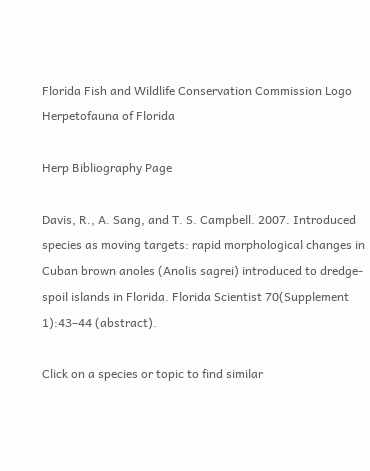Florida Fish and Wildlife Conservation Commission Logo Herpetofauna of Florida

Herp Bibliography Page

Davis, R., A. Sang, and T. S. Campbell. 2007. Introduced species as moving targets: rapid morphological changes in Cuban brown anoles (Anolis sagrei) introduced to dredge-spoil islands in Florida. Florida Scientist 70(Supplement 1):43–44 (abstract).

Click on a species or topic to find similar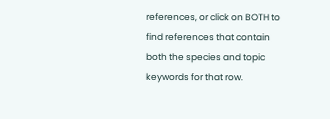references, or click on BOTH to find references that contain both the species and topic keywords for that row.